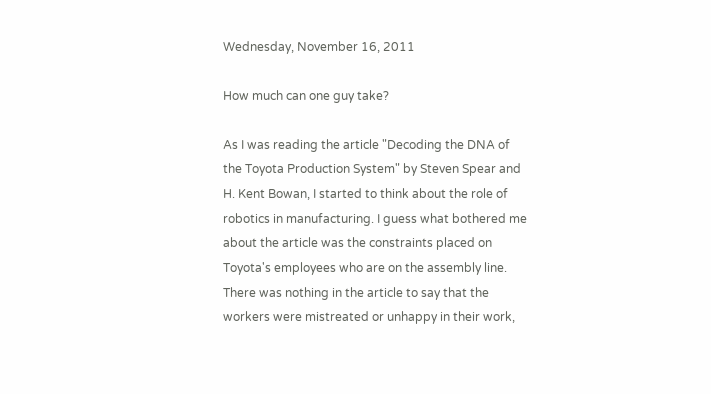Wednesday, November 16, 2011

How much can one guy take?

As I was reading the article "Decoding the DNA of the Toyota Production System" by Steven Spear and H. Kent Bowan, I started to think about the role of robotics in manufacturing. I guess what bothered me about the article was the constraints placed on Toyota's employees who are on the assembly line. There was nothing in the article to say that the workers were mistreated or unhappy in their work,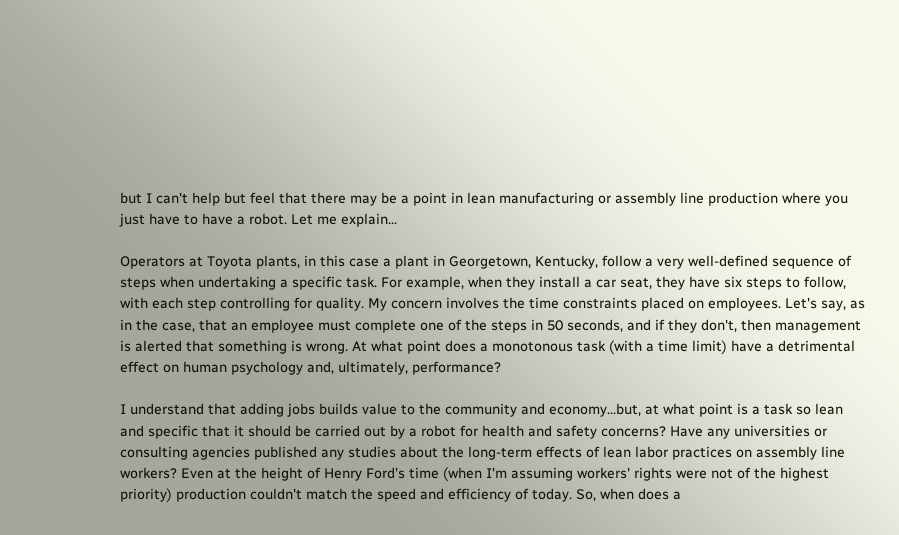but I can't help but feel that there may be a point in lean manufacturing or assembly line production where you just have to have a robot. Let me explain...

Operators at Toyota plants, in this case a plant in Georgetown, Kentucky, follow a very well-defined sequence of steps when undertaking a specific task. For example, when they install a car seat, they have six steps to follow, with each step controlling for quality. My concern involves the time constraints placed on employees. Let's say, as in the case, that an employee must complete one of the steps in 50 seconds, and if they don't, then management is alerted that something is wrong. At what point does a monotonous task (with a time limit) have a detrimental effect on human psychology and, ultimately, performance?

I understand that adding jobs builds value to the community and economy...but, at what point is a task so lean and specific that it should be carried out by a robot for health and safety concerns? Have any universities or consulting agencies published any studies about the long-term effects of lean labor practices on assembly line workers? Even at the height of Henry Ford's time (when I'm assuming workers' rights were not of the highest priority) production couldn't match the speed and efficiency of today. So, when does a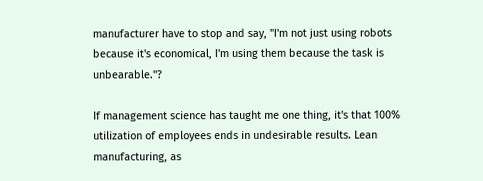manufacturer have to stop and say, "I'm not just using robots because it's economical, I'm using them because the task is unbearable."?

If management science has taught me one thing, it's that 100% utilization of employees ends in undesirable results. Lean manufacturing, as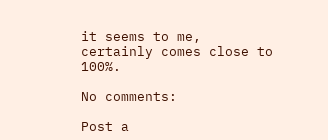it seems to me, certainly comes close to 100%.

No comments:

Post a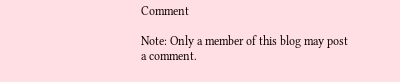Comment

Note: Only a member of this blog may post a comment.